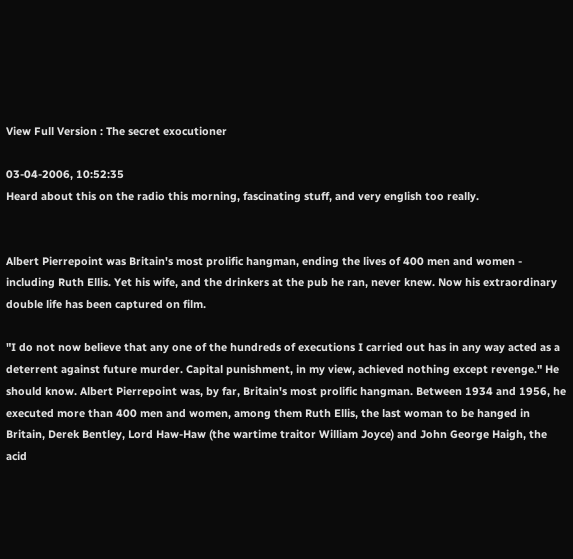View Full Version : The secret exocutioner

03-04-2006, 10:52:35
Heard about this on the radio this morning, fascinating stuff, and very english too really.


Albert Pierrepoint was Britain's most prolific hangman, ending the lives of 400 men and women - including Ruth Ellis. Yet his wife, and the drinkers at the pub he ran, never knew. Now his extraordinary double life has been captured on film.

"I do not now believe that any one of the hundreds of executions I carried out has in any way acted as a deterrent against future murder. Capital punishment, in my view, achieved nothing except revenge." He should know. Albert Pierrepoint was, by far, Britain's most prolific hangman. Between 1934 and 1956, he executed more than 400 men and women, among them Ruth Ellis, the last woman to be hanged in Britain, Derek Bentley, Lord Haw-Haw (the wartime traitor William Joyce) and John George Haigh, the acid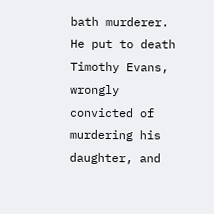bath murderer. He put to death Timothy Evans, wrongly convicted of murdering his daughter, and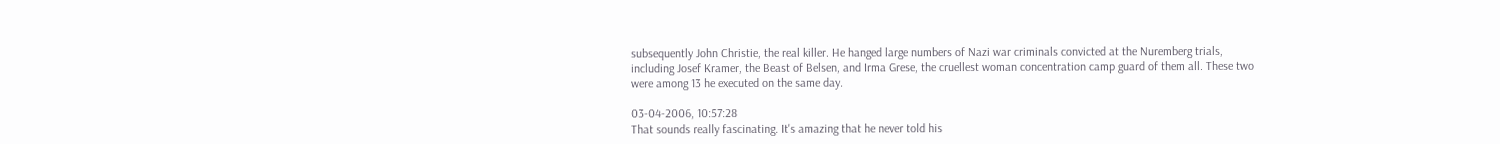subsequently John Christie, the real killer. He hanged large numbers of Nazi war criminals convicted at the Nuremberg trials, including Josef Kramer, the Beast of Belsen, and Irma Grese, the cruellest woman concentration camp guard of them all. These two were among 13 he executed on the same day.

03-04-2006, 10:57:28
That sounds really fascinating. It's amazing that he never told his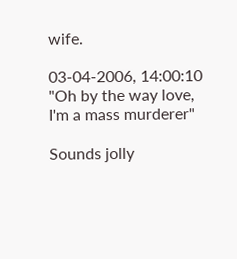wife.

03-04-2006, 14:00:10
"Oh by the way love, I'm a mass murderer"

Sounds jolly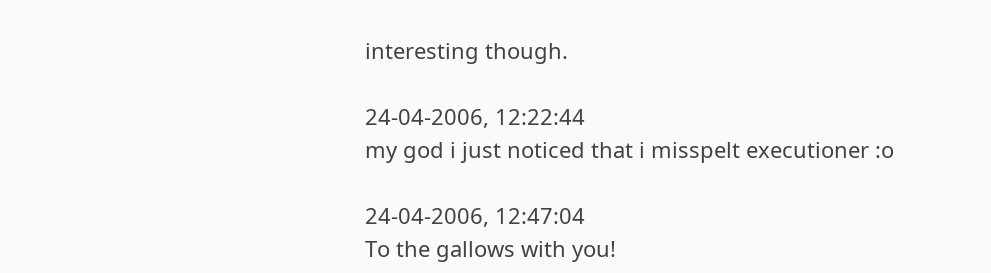interesting though.

24-04-2006, 12:22:44
my god i just noticed that i misspelt executioner :o

24-04-2006, 12:47:04
To the gallows with you!